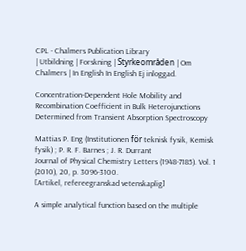CPL - Chalmers Publication Library
| Utbildning | Forskning | Styrkeområden | Om Chalmers | In English In English Ej inloggad.

Concentration-Dependent Hole Mobility and Recombination Coefficient in Bulk Heterojunctions Determined from Transient Absorption Spectroscopy

Mattias P. Eng (Institutionen för teknisk fysik, Kemisk fysik) ; P. R. F. Barnes ; J. R. Durrant
Journal of Physical Chemistry Letters (1948-7185). Vol. 1 (2010), 20, p. 3096-3100.
[Artikel, refereegranskad vetenskaplig]

A simple analytical function based on the multiple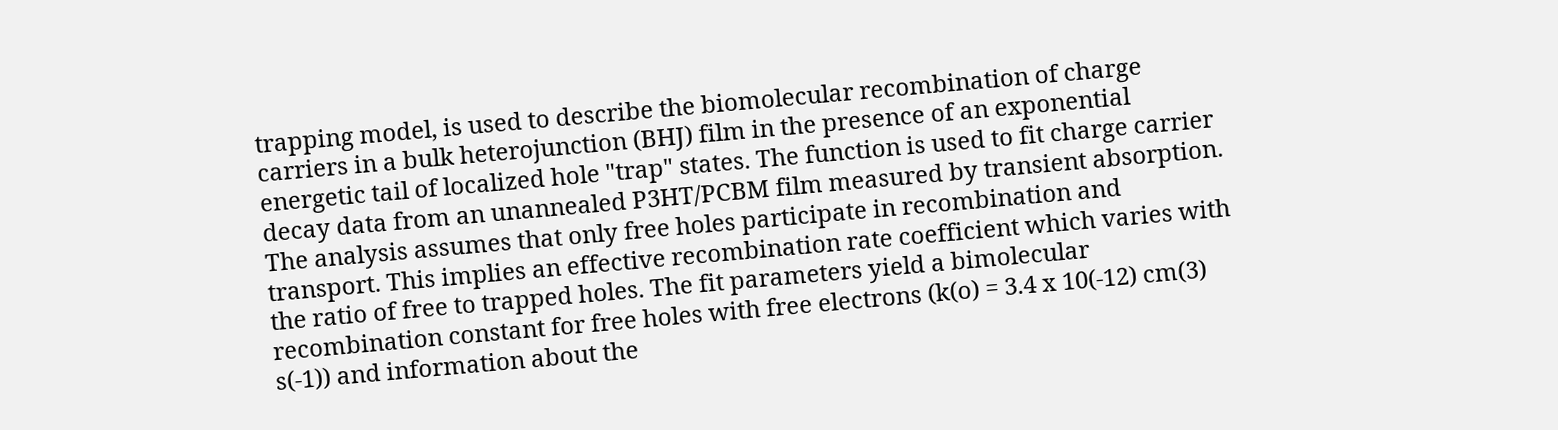trapping model, is used to describe the biomolecular recombination of charge carriers in a bulk heterojunction (BHJ) film in the presence of an exponential energetic tail of localized hole "trap" states. The function is used to fit charge carrier decay data from an unannealed P3HT/PCBM film measured by transient absorption. The analysis assumes that only free holes participate in recombination and transport. This implies an effective recombination rate coefficient which varies with the ratio of free to trapped holes. The fit parameters yield a bimolecular recombination constant for free holes with free electrons (k(o) = 3.4 x 10(-12) cm(3) s(-1)) and information about the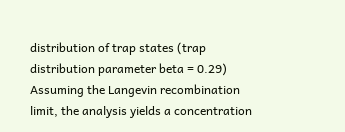distribution of trap states (trap distribution parameter beta = 0.29) Assuming the Langevin recombination limit, the analysis yields a concentration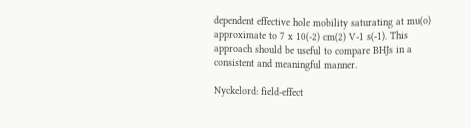dependent effective hole mobility saturating at mu(o) approximate to 7 x 10(-2) cm(2) V-1 s(-1). This approach should be useful to compare BHJs in a consistent and meaningful manner.

Nyckelord: field-effect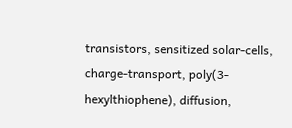transistors, sensitized solar-cells, charge-transport, poly(3-hexylthiophene), diffusion,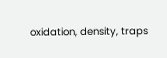oxidation, density, traps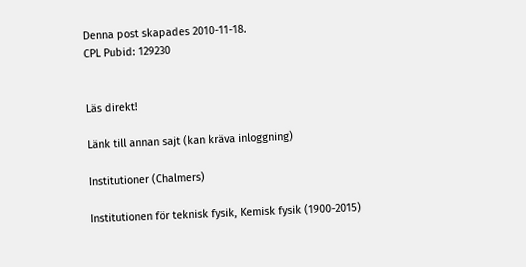Denna post skapades 2010-11-18.
CPL Pubid: 129230


Läs direkt!

Länk till annan sajt (kan kräva inloggning)

Institutioner (Chalmers)

Institutionen för teknisk fysik, Kemisk fysik (1900-2015)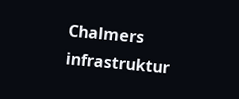Chalmers infrastruktur